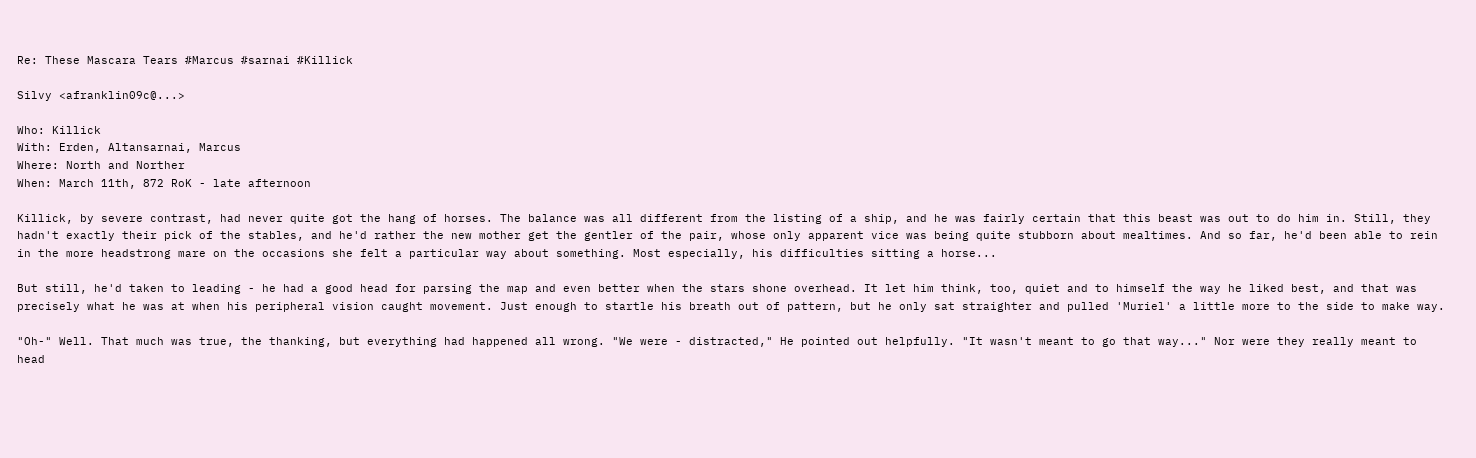Re: These Mascara Tears #Marcus #sarnai #Killick

Silvy <afranklin09c@...>

Who: Killick
With: Erden, Altansarnai, Marcus
Where: North and Norther
When: March 11th, 872 RoK - late afternoon

Killick, by severe contrast, had never quite got the hang of horses. The balance was all different from the listing of a ship, and he was fairly certain that this beast was out to do him in. Still, they hadn't exactly their pick of the stables, and he'd rather the new mother get the gentler of the pair, whose only apparent vice was being quite stubborn about mealtimes. And so far, he'd been able to rein in the more headstrong mare on the occasions she felt a particular way about something. Most especially, his difficulties sitting a horse...

But still, he'd taken to leading - he had a good head for parsing the map and even better when the stars shone overhead. It let him think, too, quiet and to himself the way he liked best, and that was precisely what he was at when his peripheral vision caught movement. Just enough to startle his breath out of pattern, but he only sat straighter and pulled 'Muriel' a little more to the side to make way.

"Oh-" Well. That much was true, the thanking, but everything had happened all wrong. "We were - distracted," He pointed out helpfully. "It wasn't meant to go that way..." Nor were they really meant to head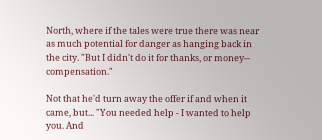North, where if the tales were true there was near as much potential for danger as hanging back in the city. "But I didn't do it for thanks, or money-- compensation."

Not that he'd turn away the offer if and when it came, but... "You needed help - I wanted to help you. And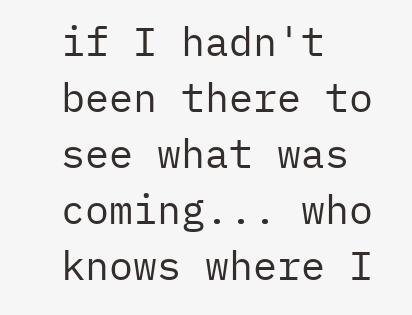if I hadn't been there to see what was coming... who knows where I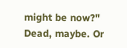might be now?" Dead, maybe. Or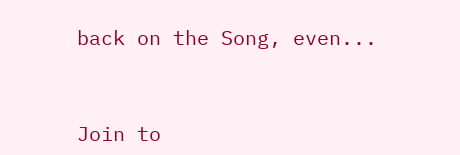back on the Song, even...



Join to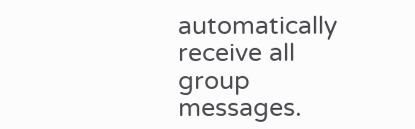automatically receive all group messages.